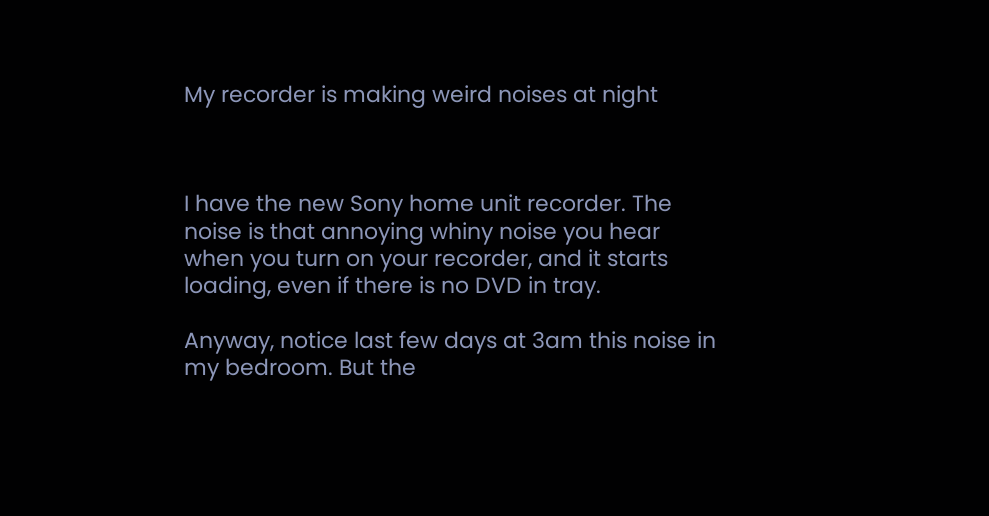My recorder is making weird noises at night



I have the new Sony home unit recorder. The noise is that annoying whiny noise you hear when you turn on your recorder, and it starts loading, even if there is no DVD in tray.

Anyway, notice last few days at 3am this noise in my bedroom. But the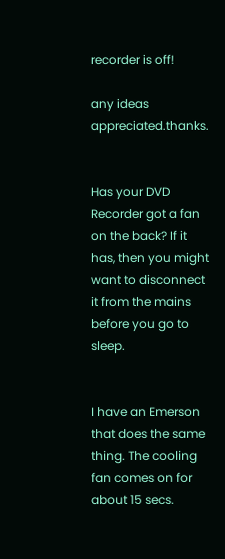recorder is off!

any ideas appreciated.thanks.


Has your DVD Recorder got a fan on the back? If it has, then you might want to disconnect it from the mains before you go to sleep.


I have an Emerson that does the same thing. The cooling fan comes on for about 15 secs.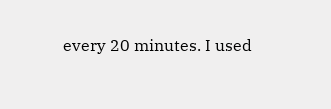every 20 minutes. I used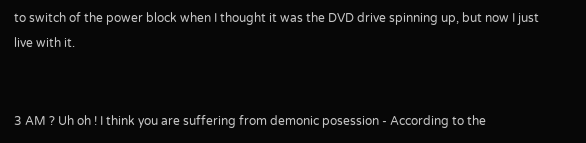to switch of the power block when I thought it was the DVD drive spinning up, but now I just live with it.


3 AM ? Uh oh ! I think you are suffering from demonic posession - According to the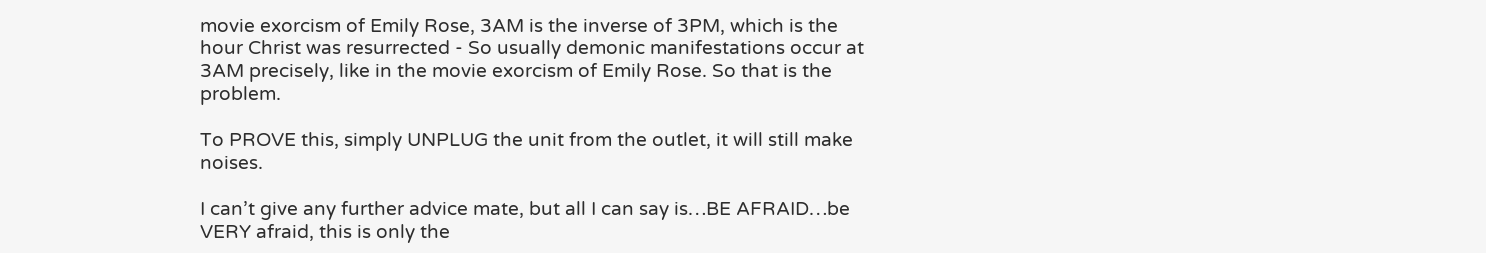movie exorcism of Emily Rose, 3AM is the inverse of 3PM, which is the hour Christ was resurrected - So usually demonic manifestations occur at 3AM precisely, like in the movie exorcism of Emily Rose. So that is the problem.

To PROVE this, simply UNPLUG the unit from the outlet, it will still make noises.

I can’t give any further advice mate, but all I can say is…BE AFRAID…be VERY afraid, this is only the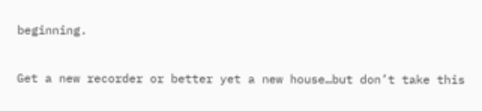beginning.

Get a new recorder or better yet a new house…but don’t take this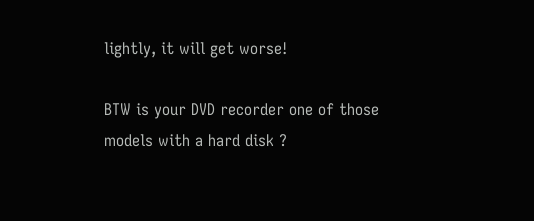lightly, it will get worse!

BTW is your DVD recorder one of those models with a hard disk ?